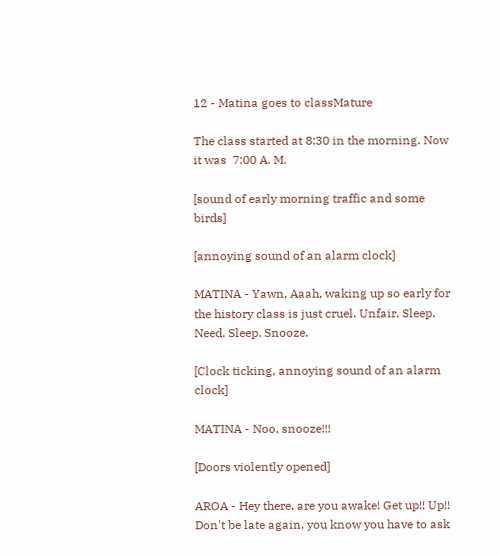12 - Matina goes to classMature

The class started at 8:30 in the morning. Now it was  7:00 A. M.

[sound of early morning traffic and some birds]

[annoying sound of an alarm clock]

MATINA - Yawn, Aaah, waking up so early for the history class is just cruel. Unfair. Sleep. Need. Sleep. Snooze.

[Clock ticking, annoying sound of an alarm clock]

MATINA - Noo, snooze!!!

[Doors violently opened]

AROA - Hey there, are you awake! Get up!! Up!! Don't be late again, you know you have to ask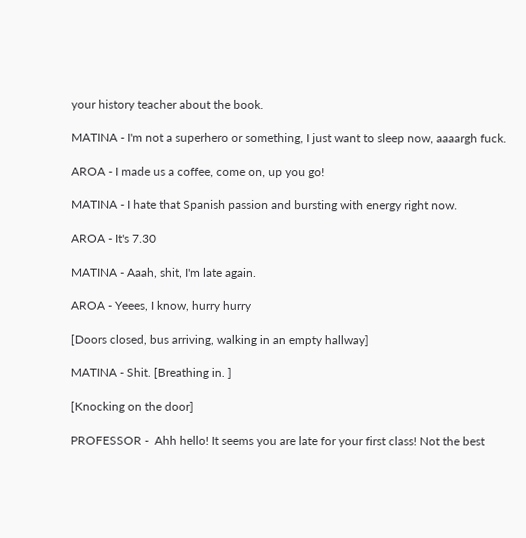your history teacher about the book.

MATINA - I'm not a superhero or something, I just want to sleep now, aaaargh fuck.

AROA - I made us a coffee, come on, up you go!

MATINA - I hate that Spanish passion and bursting with energy right now.

AROA - It's 7.30

MATINA - Aaah, shit, I'm late again.

AROA - Yeees, I know, hurry hurry

[Doors closed, bus arriving, walking in an empty hallway]

MATINA - Shit. [Breathing in. ]

[Knocking on the door]

PROFESSOR -  Ahh hello! It seems you are late for your first class! Not the best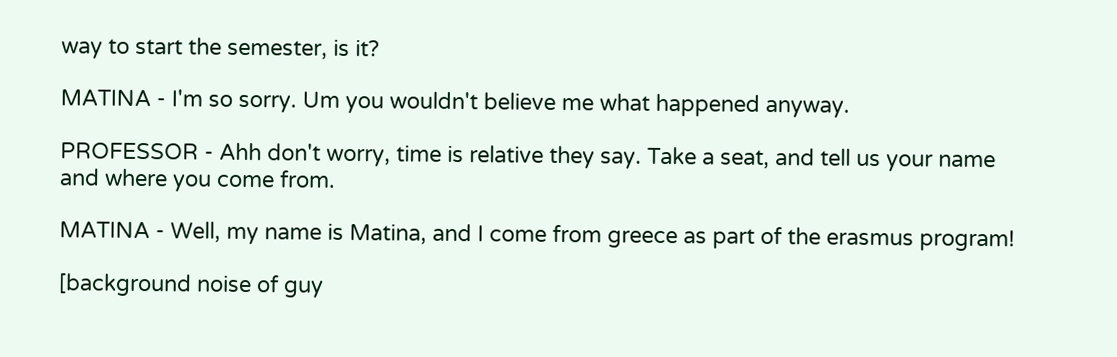way to start the semester, is it?

MATINA - I'm so sorry. Um you wouldn't believe me what happened anyway.

PROFESSOR - Ahh don't worry, time is relative they say. Take a seat, and tell us your name and where you come from.

MATINA - Well, my name is Matina, and I come from greece as part of the erasmus program!

[background noise of guy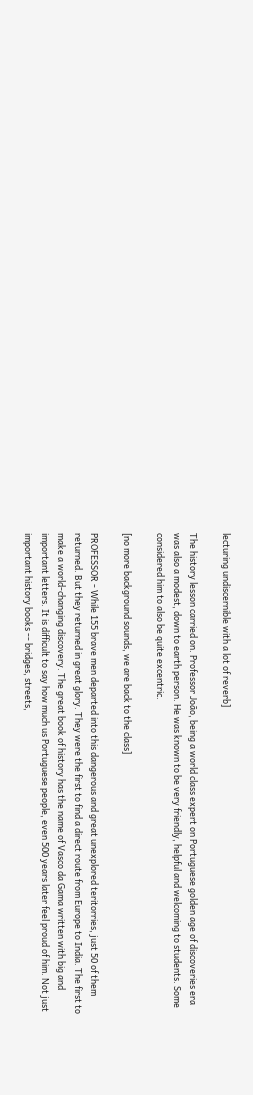lecturing undiscernible with a lot of reverb]

The history lesson carried on. Professor João, being a world class expert on Portuguese golden age of discoveries era was also a modest, down to earth person. He was known to be very friendly, helpful and welcoming to students. Some considered him to also be quite excentric.

[no more background sounds, we are back to the class]

PROFESSOR - While 155 brave men departed into this dangerous and great unexplored teritorries, just 50 of them returned. But they returned in great glory. They were the first to find a direct route from Europe to India. The first to make a world-changing discovery. The great book of history has the name of Vasco da Gama written with big and important letters. It is difficult to say how much us Portuguese people, even 500 years later feel proud of him. Not just important history books -- bridges, streets,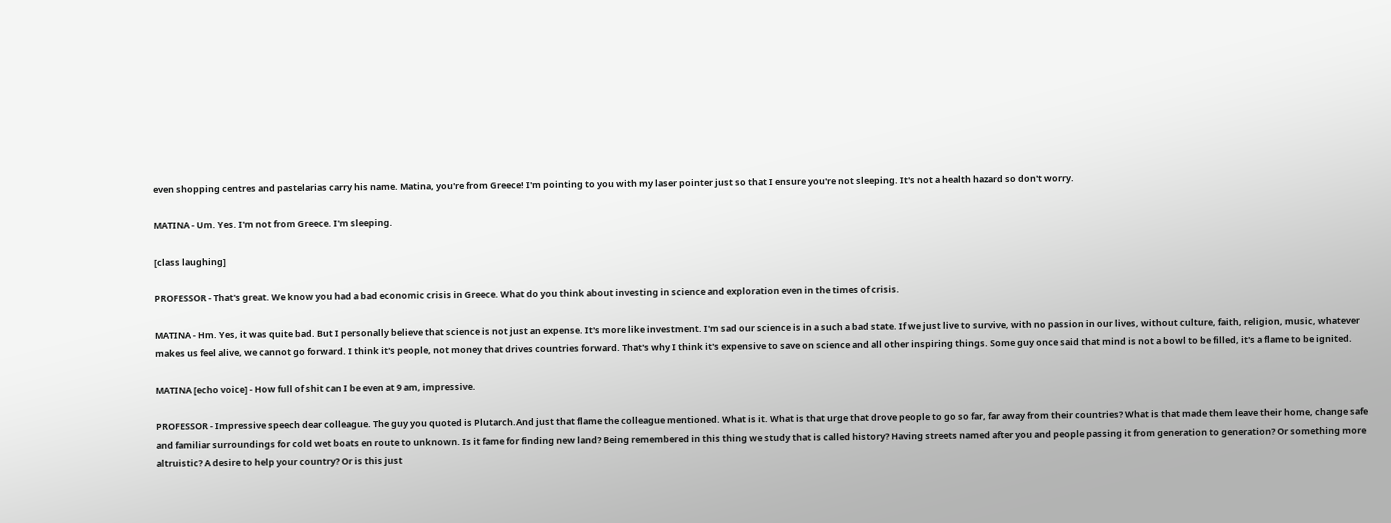even shopping centres and pastelarias carry his name. Matina, you're from Greece! I'm pointing to you with my laser pointer just so that I ensure you're not sleeping. It's not a health hazard so don't worry.

MATINA - Um. Yes. I'm not from Greece. I'm sleeping.

[class laughing]

PROFESSOR - That's great. We know you had a bad economic crisis in Greece. What do you think about investing in science and exploration even in the times of crisis.

MATINA - Hm. Yes, it was quite bad. But I personally believe that science is not just an expense. It's more like investment. I'm sad our science is in a such a bad state. If we just live to survive, with no passion in our lives, without culture, faith, religion, music, whatever makes us feel alive, we cannot go forward. I think it's people, not money that drives countries forward. That's why I think it's expensive to save on science and all other inspiring things. Some guy once said that mind is not a bowl to be filled, it's a flame to be ignited.

MATINA [echo voice] - How full of shit can I be even at 9 am, impressive.

PROFESSOR - Impressive speech dear colleague. The guy you quoted is Plutarch.And just that flame the colleague mentioned. What is it. What is that urge that drove people to go so far, far away from their countries? What is that made them leave their home, change safe and familiar surroundings for cold wet boats en route to unknown. Is it fame for finding new land? Being remembered in this thing we study that is called history? Having streets named after you and people passing it from generation to generation? Or something more altruistic? A desire to help your country? Or is this just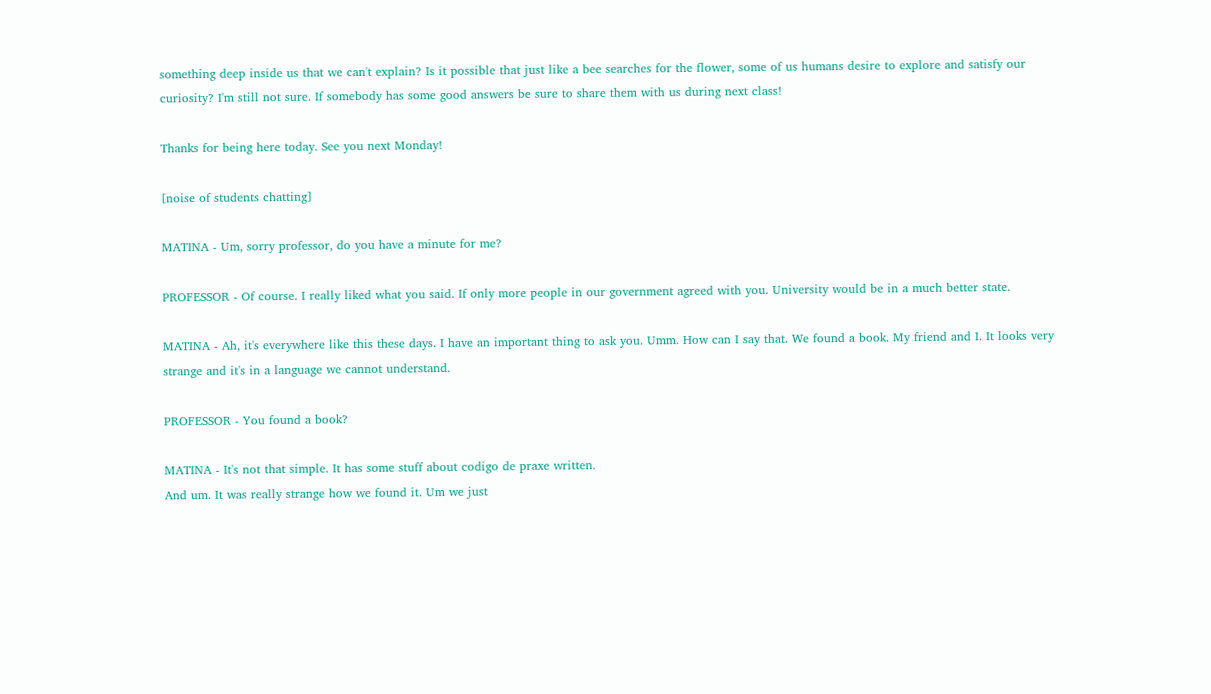something deep inside us that we can't explain? Is it possible that just like a bee searches for the flower, some of us humans desire to explore and satisfy our curiosity? I'm still not sure. If somebody has some good answers be sure to share them with us during next class!

Thanks for being here today. See you next Monday!

[noise of students chatting]

MATINA - Um, sorry professor, do you have a minute for me?

PROFESSOR - Of course. I really liked what you said. If only more people in our government agreed with you. University would be in a much better state.

MATINA - Ah, it's everywhere like this these days. I have an important thing to ask you. Umm. How can I say that. We found a book. My friend and I. It looks very strange and it's in a language we cannot understand.

PROFESSOR - You found a book?

MATINA - It's not that simple. It has some stuff about codigo de praxe written.
And um. It was really strange how we found it. Um we just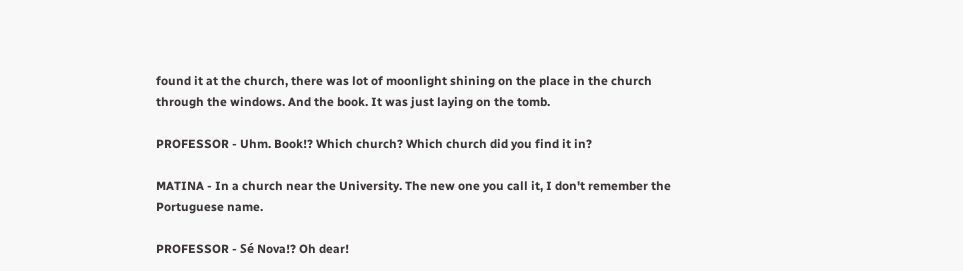found it at the church, there was lot of moonlight shining on the place in the church through the windows. And the book. It was just laying on the tomb.

PROFESSOR - Uhm. Book!? Which church? Which church did you find it in?

MATINA - In a church near the University. The new one you call it, I don't remember the Portuguese name.

PROFESSOR - Sé Nova!? Oh dear!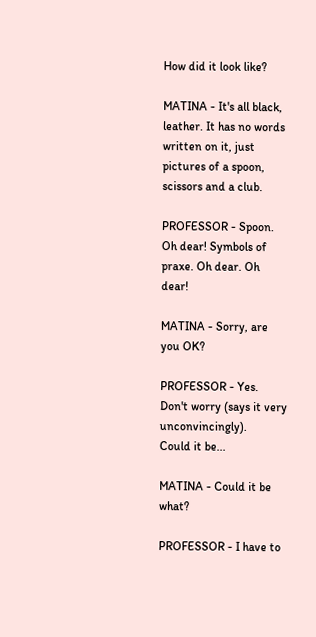How did it look like?

MATINA - It's all black, leather. It has no words written on it, just pictures of a spoon, scissors and a club.

PROFESSOR - Spoon. Oh dear! Symbols of praxe. Oh dear. Oh dear!

MATINA - Sorry, are you OK?

PROFESSOR - Yes. Don't worry (says it very unconvincingly).
Could it be...

MATINA - Could it be what?

PROFESSOR - I have to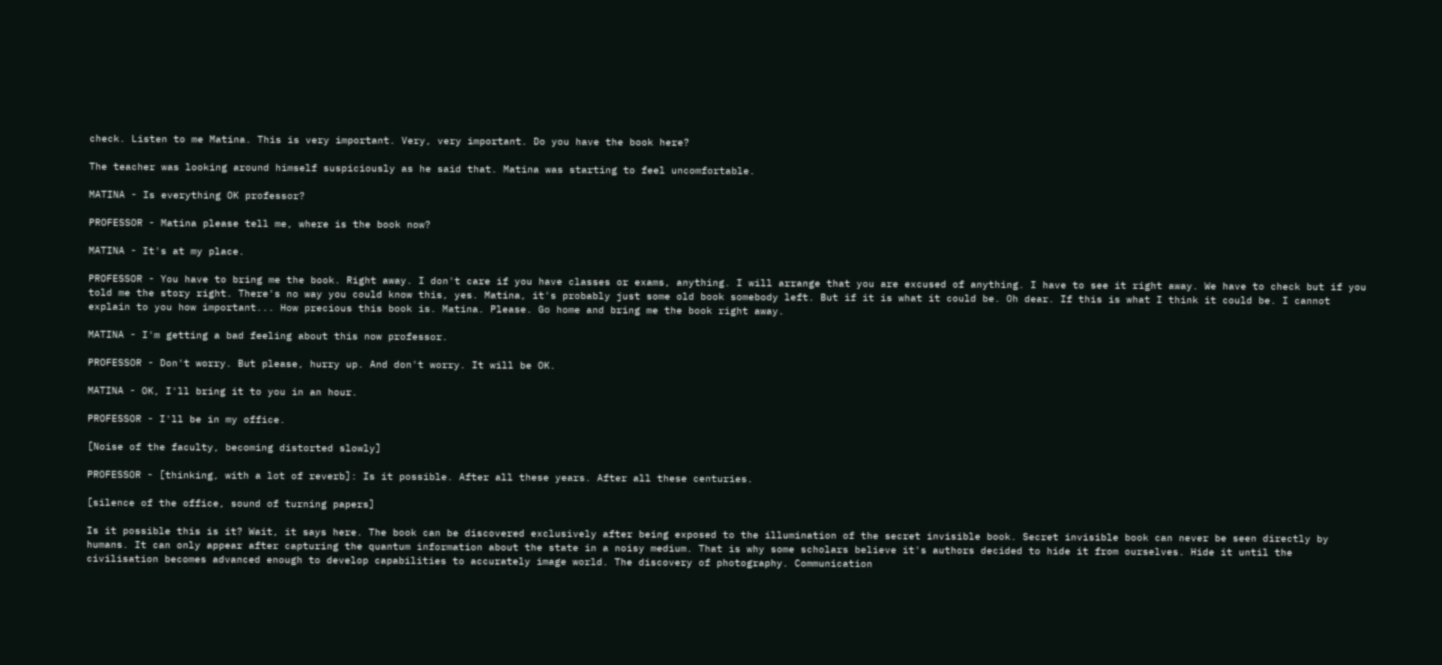check. Listen to me Matina. This is very important. Very, very important. Do you have the book here?

The teacher was looking around himself suspiciously as he said that. Matina was starting to feel uncomfortable.

MATINA - Is everything OK professor?

PROFESSOR - Matina please tell me, where is the book now?

MATINA - It's at my place.

PROFESSOR - You have to bring me the book. Right away. I don't care if you have classes or exams, anything. I will arrange that you are excused of anything. I have to see it right away. We have to check but if you told me the story right. There's no way you could know this, yes. Matina, it's probably just some old book somebody left. But if it is what it could be. Oh dear. If this is what I think it could be. I cannot explain to you how important... How precious this book is. Matina. Please. Go home and bring me the book right away.

MATINA - I'm getting a bad feeling about this now professor.

PROFESSOR - Don't worry. But please, hurry up. And don't worry. It will be OK.

MATINA - OK, I'll bring it to you in an hour.

PROFESSOR - I'll be in my office.

[Noise of the faculty, becoming distorted slowly]

PROFESSOR - [thinking, with a lot of reverb]: Is it possible. After all these years. After all these centuries.

[silence of the office, sound of turning papers]

Is it possible this is it? Wait, it says here. The book can be discovered exclusively after being exposed to the illumination of the secret invisible book. Secret invisible book can never be seen directly by humans. It can only appear after capturing the quantum information about the state in a noisy medium. That is why some scholars believe it's authors decided to hide it from ourselves. Hide it until the civilisation becomes advanced enough to develop capabilities to accurately image world. The discovery of photography. Communication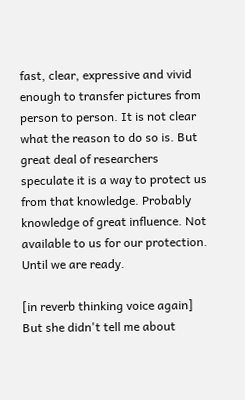fast, clear, expressive and vivid enough to transfer pictures from person to person. It is not clear what the reason to do so is. But great deal of researchers speculate it is a way to protect us from that knowledge. Probably knowledge of great influence. Not available to us for our protection. Until we are ready.

[in reverb thinking voice again] But she didn't tell me about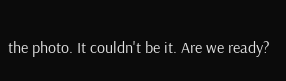the photo. It couldn't be it. Are we ready?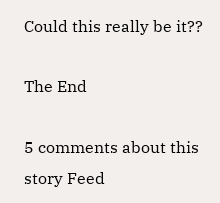Could this really be it??

The End

5 comments about this story Feed